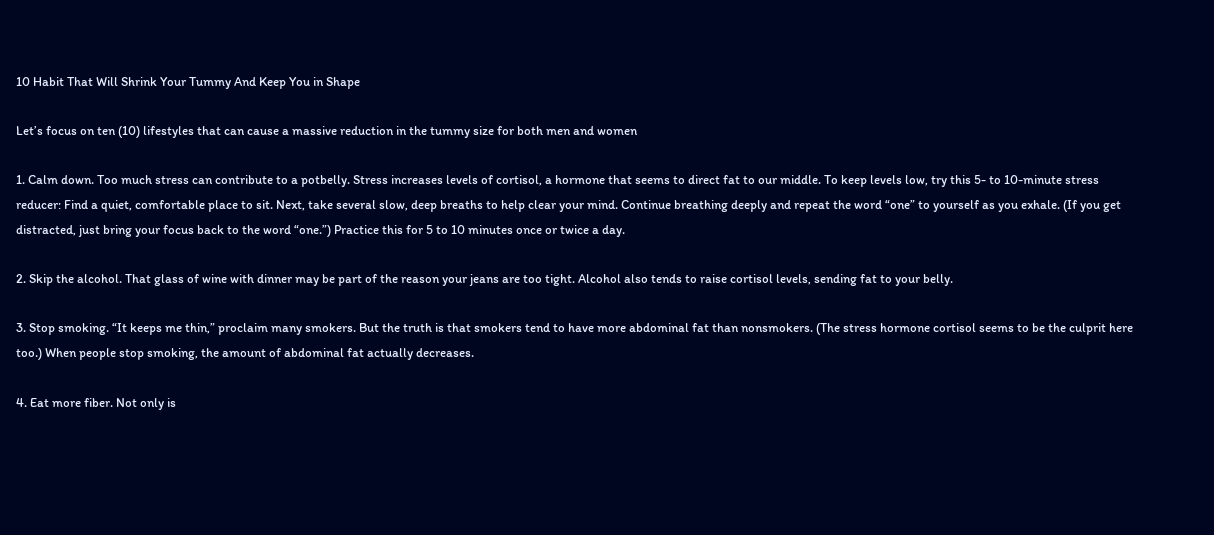10 Habit That Will Shrink Your Tummy And Keep You in Shape

Let’s focus on ten (10) lifestyles that can cause a massive reduction in the tummy size for both men and women

1. Calm down. Too much stress can contribute to a potbelly. Stress increases levels of cortisol, a hormone that seems to direct fat to our middle. To keep levels low, try this 5- to 10-minute stress reducer: Find a quiet, comfortable place to sit. Next, take several slow, deep breaths to help clear your mind. Continue breathing deeply and repeat the word “one” to yourself as you exhale. (If you get distracted, just bring your focus back to the word “one.”) Practice this for 5 to 10 minutes once or twice a day.

2. Skip the alcohol. That glass of wine with dinner may be part of the reason your jeans are too tight. Alcohol also tends to raise cortisol levels, sending fat to your belly.

3. Stop smoking. “It keeps me thin,” proclaim many smokers. But the truth is that smokers tend to have more abdominal fat than nonsmokers. (The stress hormone cortisol seems to be the culprit here too.) When people stop smoking, the amount of abdominal fat actually decreases.

4. Eat more fiber. Not only is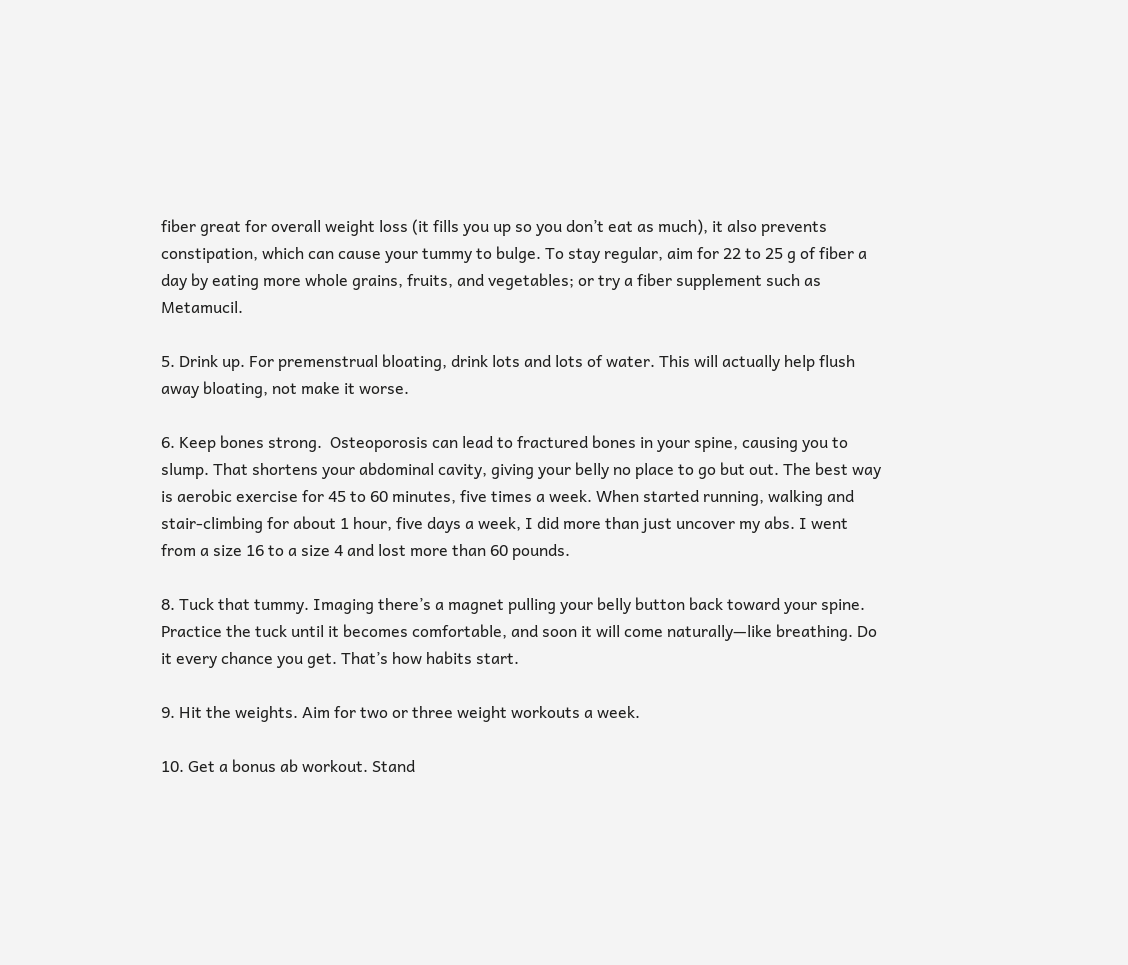fiber great for overall weight loss (it fills you up so you don’t eat as much), it also prevents constipation, which can cause your tummy to bulge. To stay regular, aim for 22 to 25 g of fiber a day by eating more whole grains, fruits, and vegetables; or try a fiber supplement such as Metamucil.

5. Drink up. For premenstrual bloating, drink lots and lots of water. This will actually help flush away bloating, not make it worse.

6. Keep bones strong.  Osteoporosis can lead to fractured bones in your spine, causing you to slump. That shortens your abdominal cavity, giving your belly no place to go but out. The best way is aerobic exercise for 45 to 60 minutes, five times a week. When started running, walking and stair-climbing for about 1 hour, five days a week, I did more than just uncover my abs. I went from a size 16 to a size 4 and lost more than 60 pounds.

8. Tuck that tummy. Imaging there’s a magnet pulling your belly button back toward your spine. Practice the tuck until it becomes comfortable, and soon it will come naturally—like breathing. Do it every chance you get. That’s how habits start.

9. Hit the weights. Aim for two or three weight workouts a week.

10. Get a bonus ab workout. Stand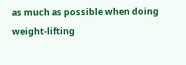as much as possible when doing weight-lifting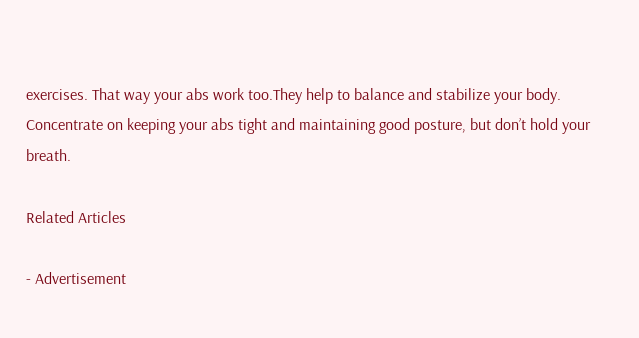exercises. That way your abs work too.They help to balance and stabilize your body. Concentrate on keeping your abs tight and maintaining good posture, but don’t hold your breath.

Related Articles

- Advertisement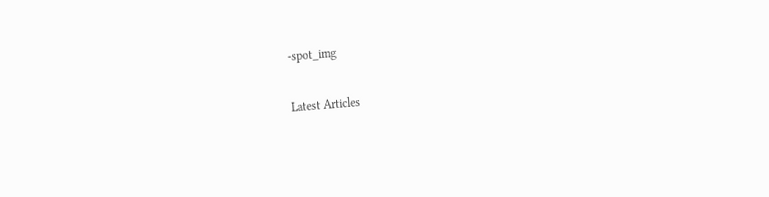-spot_img

Latest Articles